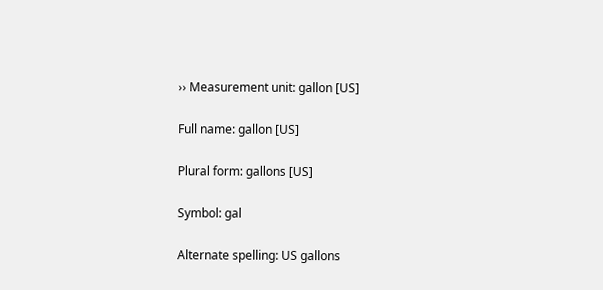›› Measurement unit: gallon [US]

Full name: gallon [US]

Plural form: gallons [US]

Symbol: gal

Alternate spelling: US gallons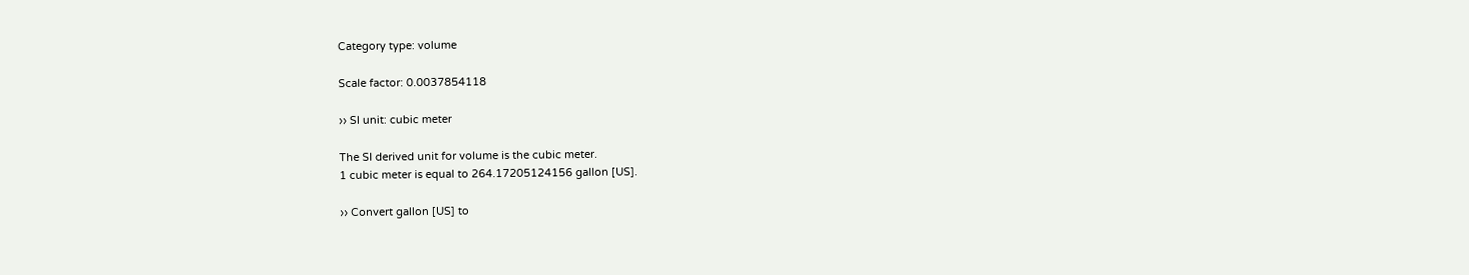Category type: volume

Scale factor: 0.0037854118

›› SI unit: cubic meter

The SI derived unit for volume is the cubic meter.
1 cubic meter is equal to 264.17205124156 gallon [US].

›› Convert gallon [US] to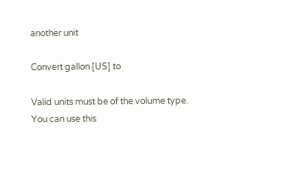another unit

Convert gallon [US] to

Valid units must be of the volume type.
You can use this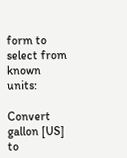form to select from known units:

Convert gallon [US] to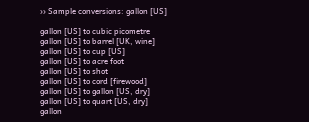›› Sample conversions: gallon [US]

gallon [US] to cubic picometre
gallon [US] to barrel [UK, wine]
gallon [US] to cup [US]
gallon [US] to acre foot
gallon [US] to shot
gallon [US] to cord [firewood]
gallon [US] to gallon [US, dry]
gallon [US] to quart [US, dry]
gallon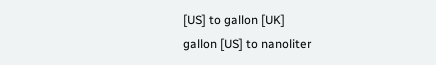[US] to gallon [UK]
gallon [US] to nanoliter